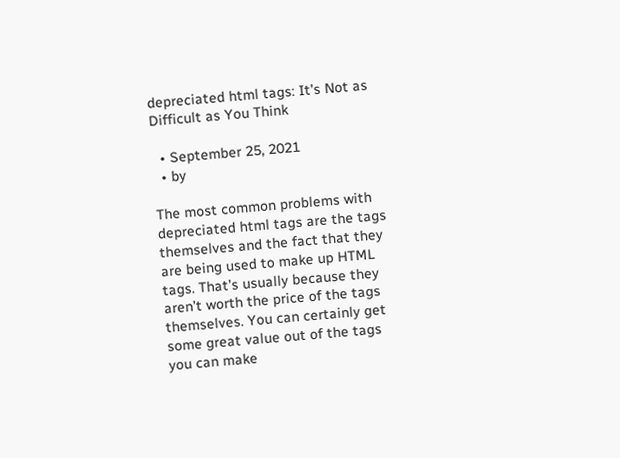depreciated html tags: It’s Not as Difficult as You Think

  • September 25, 2021
  • by

The most common problems with depreciated html tags are the tags themselves and the fact that they are being used to make up HTML tags. That’s usually because they aren’t worth the price of the tags themselves. You can certainly get some great value out of the tags you can make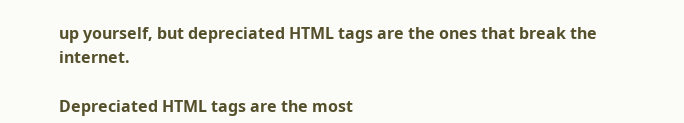up yourself, but depreciated HTML tags are the ones that break the internet.

Depreciated HTML tags are the most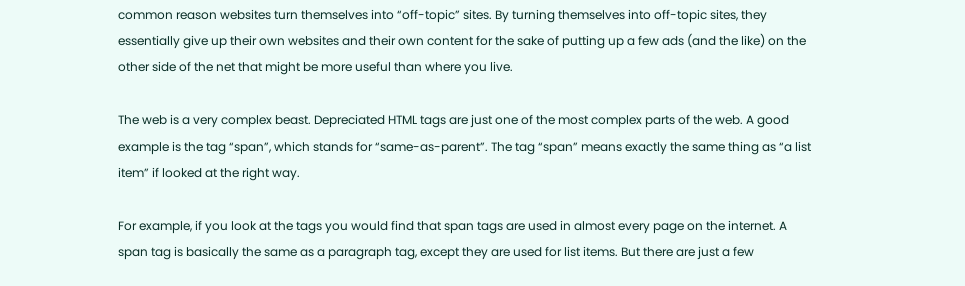common reason websites turn themselves into “off-topic” sites. By turning themselves into off-topic sites, they essentially give up their own websites and their own content for the sake of putting up a few ads (and the like) on the other side of the net that might be more useful than where you live.

The web is a very complex beast. Depreciated HTML tags are just one of the most complex parts of the web. A good example is the tag “span”, which stands for “same-as-parent”. The tag “span” means exactly the same thing as “a list item” if looked at the right way.

For example, if you look at the tags you would find that span tags are used in almost every page on the internet. A span tag is basically the same as a paragraph tag, except they are used for list items. But there are just a few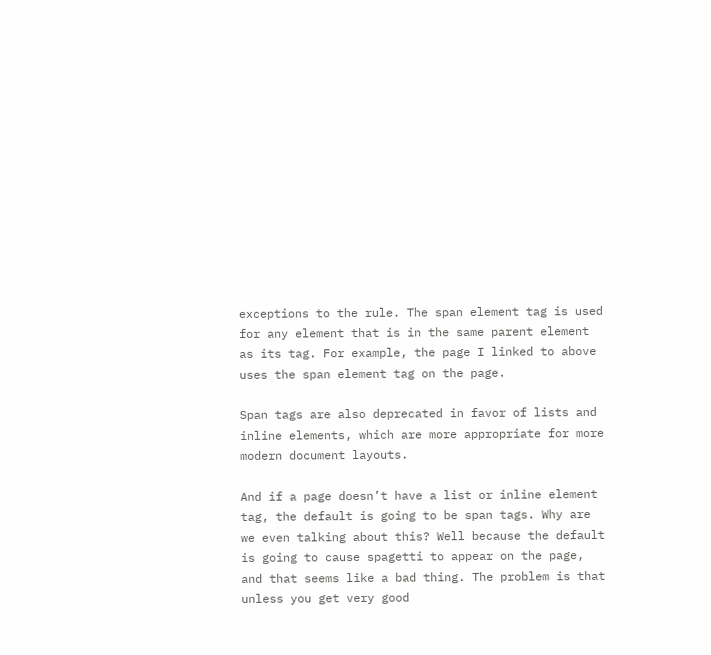exceptions to the rule. The span element tag is used for any element that is in the same parent element as its tag. For example, the page I linked to above uses the span element tag on the page.

Span tags are also deprecated in favor of lists and inline elements, which are more appropriate for more modern document layouts.

And if a page doesn’t have a list or inline element tag, the default is going to be span tags. Why are we even talking about this? Well because the default is going to cause spagetti to appear on the page, and that seems like a bad thing. The problem is that unless you get very good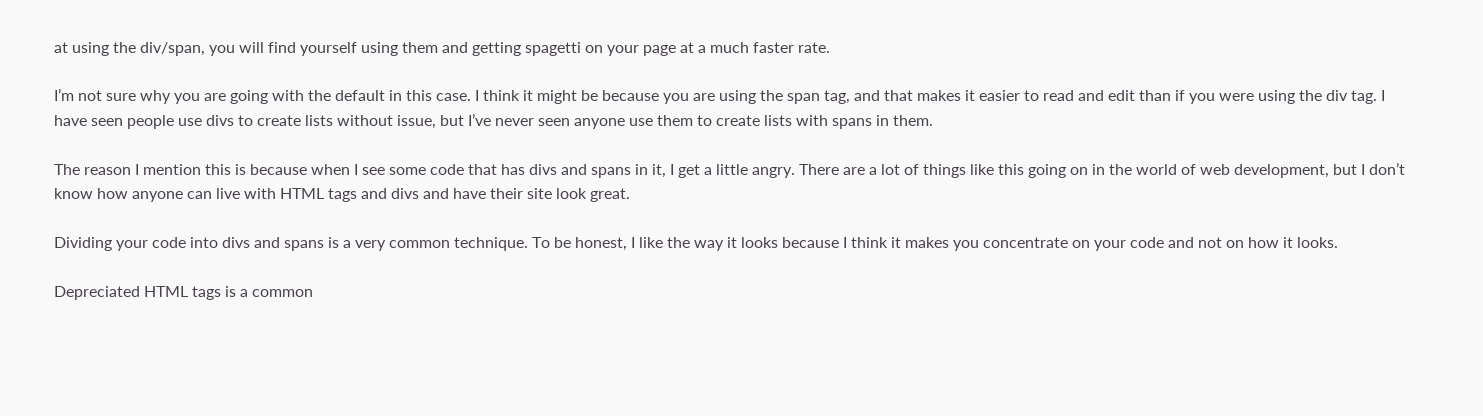at using the div/span, you will find yourself using them and getting spagetti on your page at a much faster rate.

I’m not sure why you are going with the default in this case. I think it might be because you are using the span tag, and that makes it easier to read and edit than if you were using the div tag. I have seen people use divs to create lists without issue, but I’ve never seen anyone use them to create lists with spans in them.

The reason I mention this is because when I see some code that has divs and spans in it, I get a little angry. There are a lot of things like this going on in the world of web development, but I don’t know how anyone can live with HTML tags and divs and have their site look great.

Dividing your code into divs and spans is a very common technique. To be honest, I like the way it looks because I think it makes you concentrate on your code and not on how it looks.

Depreciated HTML tags is a common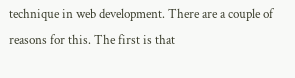technique in web development. There are a couple of reasons for this. The first is that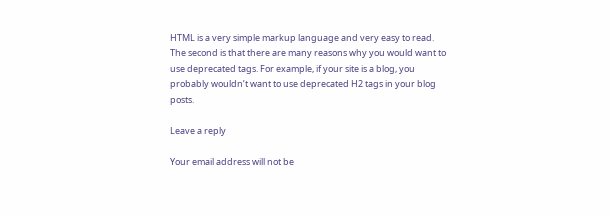HTML is a very simple markup language and very easy to read. The second is that there are many reasons why you would want to use deprecated tags. For example, if your site is a blog, you probably wouldn’t want to use deprecated H2 tags in your blog posts.

Leave a reply

Your email address will not be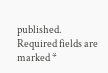published. Required fields are marked *